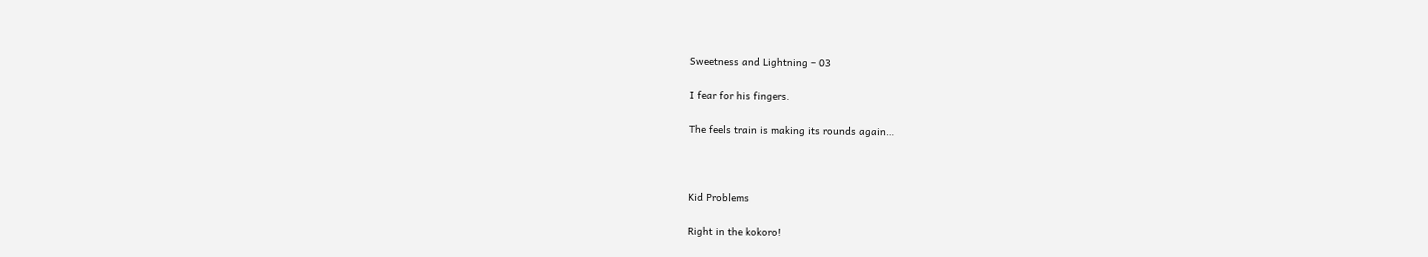Sweetness and Lightning – 03

I fear for his fingers.

The feels train is making its rounds again…



Kid Problems

Right in the kokoro!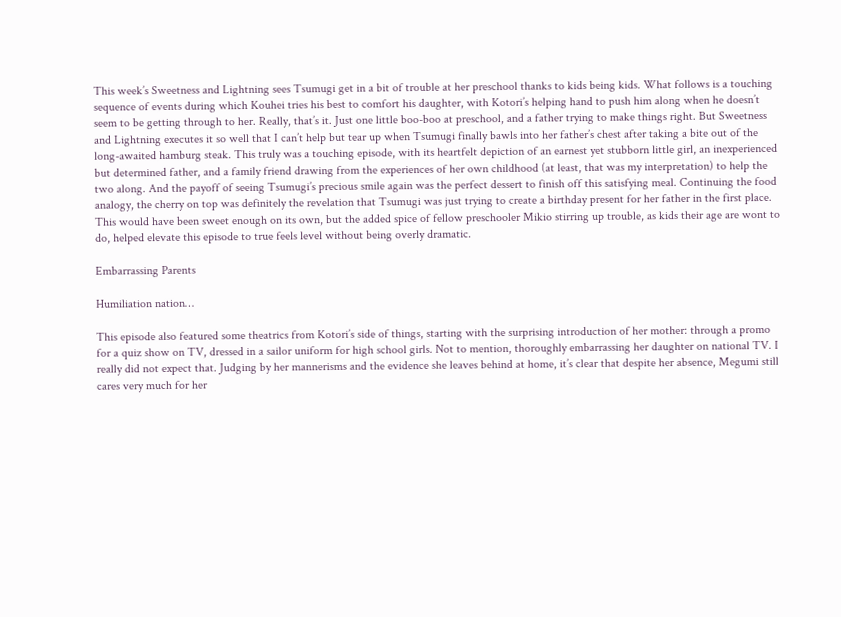This week’s Sweetness and Lightning sees Tsumugi get in a bit of trouble at her preschool thanks to kids being kids. What follows is a touching sequence of events during which Kouhei tries his best to comfort his daughter, with Kotori’s helping hand to push him along when he doesn’t seem to be getting through to her. Really, that’s it. Just one little boo-boo at preschool, and a father trying to make things right. But Sweetness and Lightning executes it so well that I can’t help but tear up when Tsumugi finally bawls into her father’s chest after taking a bite out of the long-awaited hamburg steak. This truly was a touching episode, with its heartfelt depiction of an earnest yet stubborn little girl, an inexperienced but determined father, and a family friend drawing from the experiences of her own childhood (at least, that was my interpretation) to help the two along. And the payoff of seeing Tsumugi’s precious smile again was the perfect dessert to finish off this satisfying meal. Continuing the food analogy, the cherry on top was definitely the revelation that Tsumugi was just trying to create a birthday present for her father in the first place. This would have been sweet enough on its own, but the added spice of fellow preschooler Mikio stirring up trouble, as kids their age are wont to do, helped elevate this episode to true feels level without being overly dramatic.

Embarrassing Parents

Humiliation nation…

This episode also featured some theatrics from Kotori’s side of things, starting with the surprising introduction of her mother: through a promo for a quiz show on TV, dressed in a sailor uniform for high school girls. Not to mention, thoroughly embarrassing her daughter on national TV. I really did not expect that. Judging by her mannerisms and the evidence she leaves behind at home, it’s clear that despite her absence, Megumi still cares very much for her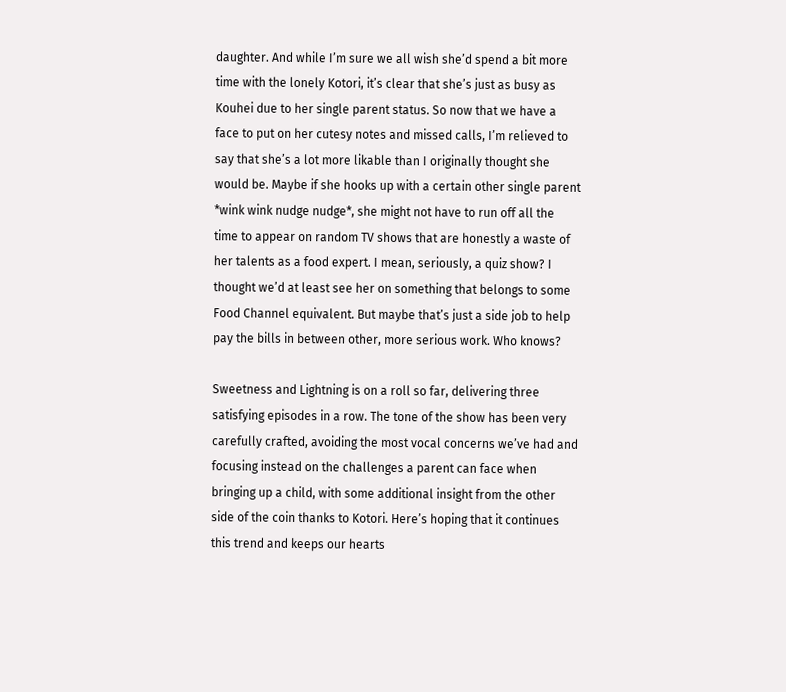daughter. And while I’m sure we all wish she’d spend a bit more time with the lonely Kotori, it’s clear that she’s just as busy as Kouhei due to her single parent status. So now that we have a face to put on her cutesy notes and missed calls, I’m relieved to say that she’s a lot more likable than I originally thought she would be. Maybe if she hooks up with a certain other single parent *wink wink nudge nudge*, she might not have to run off all the time to appear on random TV shows that are honestly a waste of her talents as a food expert. I mean, seriously, a quiz show? I thought we’d at least see her on something that belongs to some Food Channel equivalent. But maybe that’s just a side job to help pay the bills in between other, more serious work. Who knows?

Sweetness and Lightning is on a roll so far, delivering three satisfying episodes in a row. The tone of the show has been very carefully crafted, avoiding the most vocal concerns we’ve had and focusing instead on the challenges a parent can face when bringing up a child, with some additional insight from the other side of the coin thanks to Kotori. Here’s hoping that it continues this trend and keeps our hearts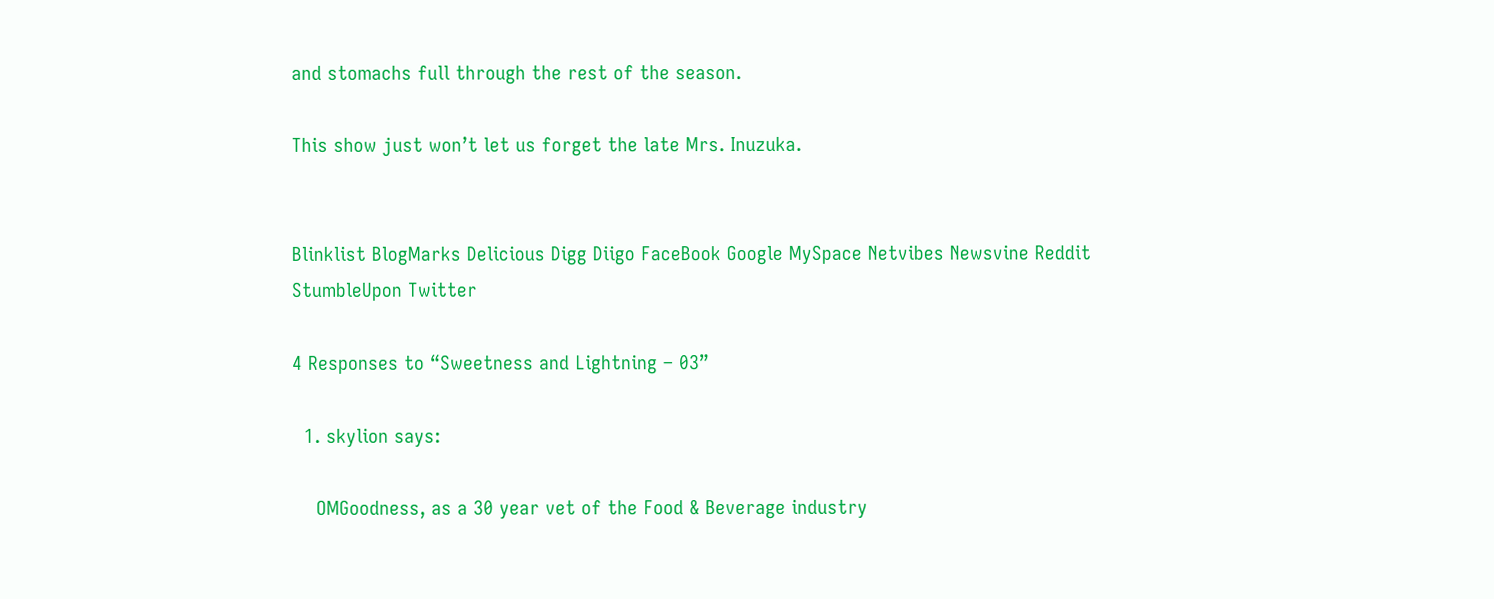and stomachs full through the rest of the season.

This show just won’t let us forget the late Mrs. Inuzuka.


Blinklist BlogMarks Delicious Digg Diigo FaceBook Google MySpace Netvibes Newsvine Reddit StumbleUpon Twitter

4 Responses to “Sweetness and Lightning – 03”

  1. skylion says:

    OMGoodness, as a 30 year vet of the Food & Beverage industry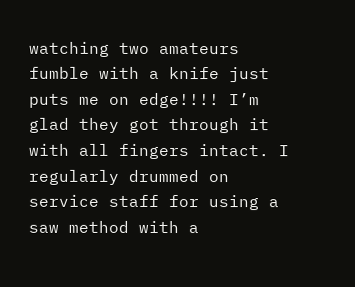watching two amateurs fumble with a knife just puts me on edge!!!! I’m glad they got through it with all fingers intact. I regularly drummed on service staff for using a saw method with a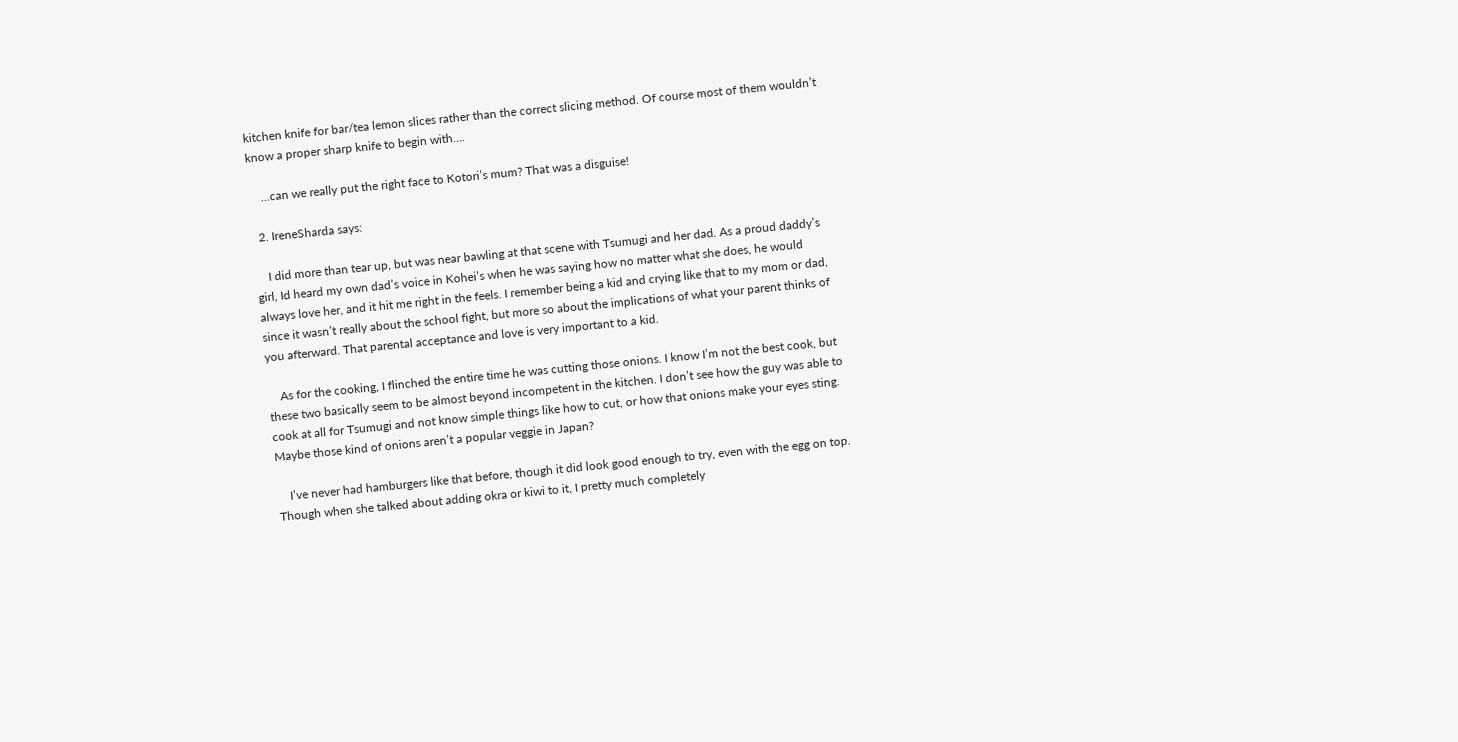kitchen knife for bar/tea lemon slices rather than the correct slicing method. Of course most of them wouldn’t know a proper sharp knife to begin with….

    …can we really put the right face to Kotori’s mum? That was a disguise!

  2. IreneSharda says:

    I did more than tear up, but was near bawling at that scene with Tsumugi and her dad. As a proud daddy’s girl, Id heard my own dad’s voice in Kohei’s when he was saying how no matter what she does, he would always love her, and it hit me right in the feels. I remember being a kid and crying like that to my mom or dad, since it wasn’t really about the school fight, but more so about the implications of what your parent thinks of you afterward. That parental acceptance and love is very important to a kid.

    As for the cooking, I flinched the entire time he was cutting those onions. I know I’m not the best cook, but these two basically seem to be almost beyond incompetent in the kitchen. I don’t see how the guy was able to cook at all for Tsumugi and not know simple things like how to cut, or how that onions make your eyes sting. Maybe those kind of onions aren’t a popular veggie in Japan?

    I’ve never had hamburgers like that before, though it did look good enough to try, even with the egg on top. Though when she talked about adding okra or kiwi to it, I pretty much completely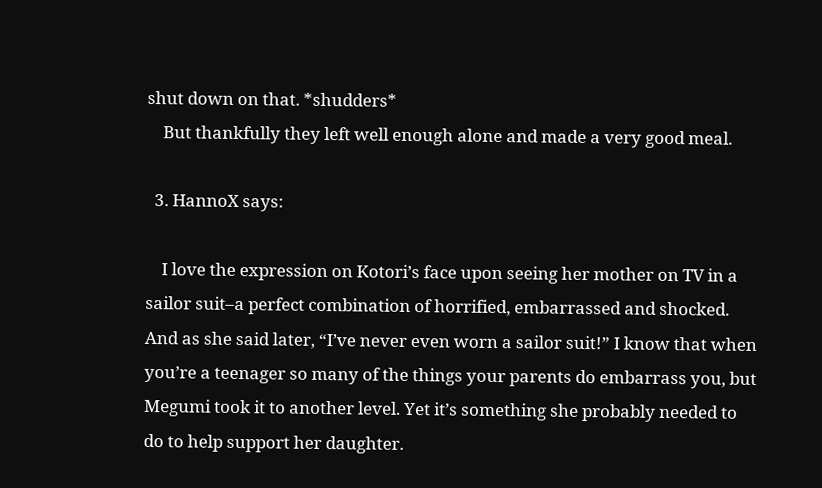shut down on that. *shudders*
    But thankfully they left well enough alone and made a very good meal.

  3. HannoX says:

    I love the expression on Kotori’s face upon seeing her mother on TV in a sailor suit–a perfect combination of horrified, embarrassed and shocked. And as she said later, “I’ve never even worn a sailor suit!” I know that when you’re a teenager so many of the things your parents do embarrass you, but Megumi took it to another level. Yet it’s something she probably needed to do to help support her daughter.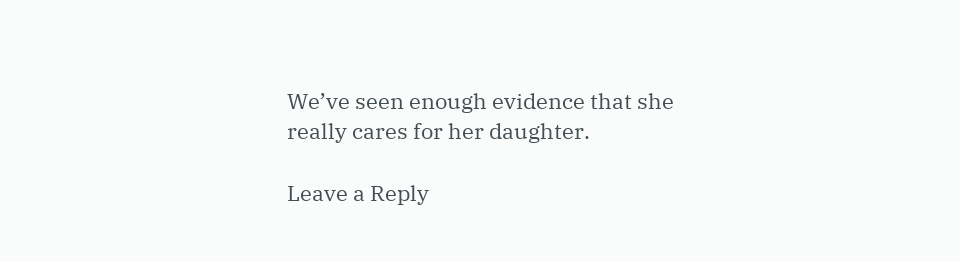We’ve seen enough evidence that she really cares for her daughter.

Leave a Reply